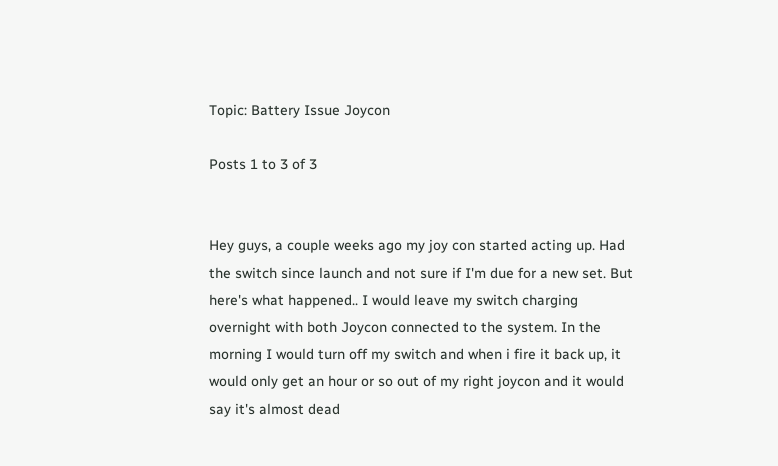Topic: Battery Issue Joycon

Posts 1 to 3 of 3


Hey guys, a couple weeks ago my joy con started acting up. Had the switch since launch and not sure if I'm due for a new set. But here's what happened.. I would leave my switch charging overnight with both Joycon connected to the system. In the morning I would turn off my switch and when i fire it back up, it would only get an hour or so out of my right joycon and it would say it's almost dead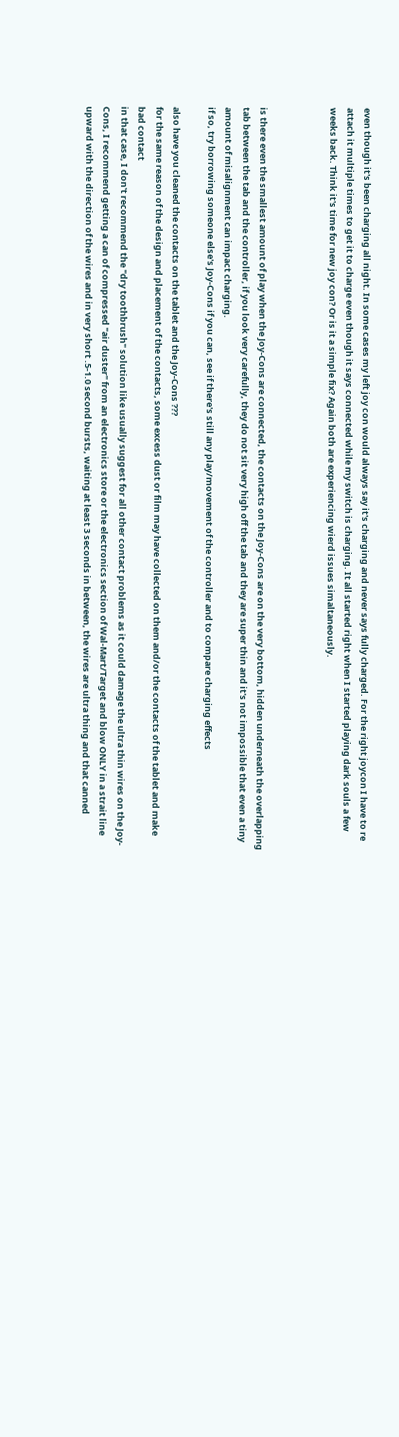even though it's been charging all night. In some cases my left joy con would always say it's charging and never says fully charged. For the right joycon I have to re attach it multiple times to get it to charge even though it says connected while my switch is charging. It all started right when I started playing dark souls a few weeks back. Think it's time for new joy con? Or is it a simple fix? Again both are experiencing wierd issues simaltaneously.



is there even the smallest amount of play when the Joy-Cons are connected, the contacts on the Joy-Cons are on the very bottom, hidden underneath the overlapping tab between the tab and the controller, if you look very carefully, they do not sit very high off the tab and they are super thin and it's not impossible that even a tiny amount of misalignment can impact charging.
if so, try borrowing someone else's Joy-Cons if you can, see if there's still any play/movement of the controller and to compare charging effects

also have you cleaned the contacts on the tablet and the Joy-Cons ???
for the same reason of the design and placement of the contacts, some excess dust or film may have collected on them and/or the contacts of the tablet and make bad contact
in that case, I don't recommend the "dry toothbrush" solution like usually suggest for all other contact problems as it could damage the ultra thin wires on the Joy-Cons, I recommend getting a can of compressed "air duster" from an electronics store or the electronics section of Wal-Mart/Target and blow ONLY in a strait line upward with the direction of the wires and in very short .5-1.0 second bursts, waiting at least 3 seconds in between, the wires are ultra thing and that canned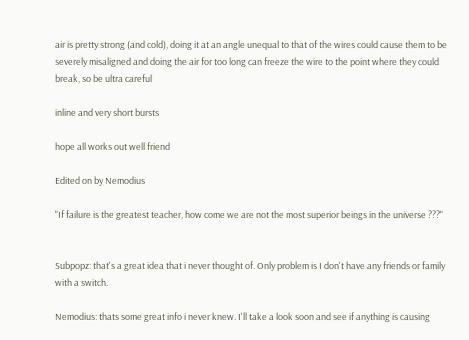air is pretty strong (and cold), doing it at an angle unequal to that of the wires could cause them to be severely misaligned and doing the air for too long can freeze the wire to the point where they could break, so be ultra careful

inline and very short bursts

hope all works out well friend

Edited on by Nemodius

"If failure is the greatest teacher, how come we are not the most superior beings in the universe ???"


Subpopz: that's a great idea that i never thought of. Only problem is I don't have any friends or family with a switch.

Nemodius: thats some great info i never knew. I'll take a look soon and see if anything is causing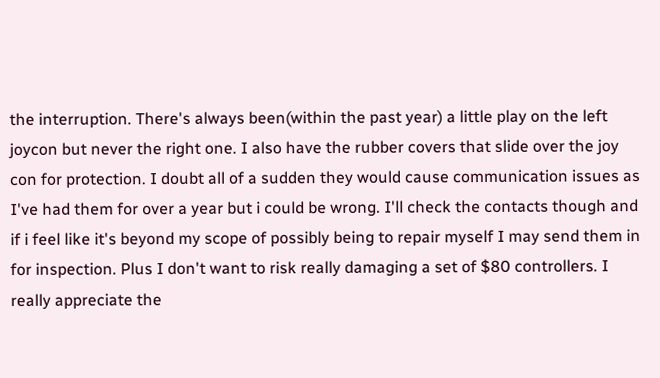the interruption. There's always been(within the past year) a little play on the left joycon but never the right one. I also have the rubber covers that slide over the joy con for protection. I doubt all of a sudden they would cause communication issues as I've had them for over a year but i could be wrong. I'll check the contacts though and if i feel like it's beyond my scope of possibly being to repair myself I may send them in for inspection. Plus I don't want to risk really damaging a set of $80 controllers. I really appreciate the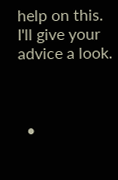help on this. I'll give your advice a look.



  •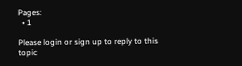Pages:
  • 1

Please login or sign up to reply to this topic